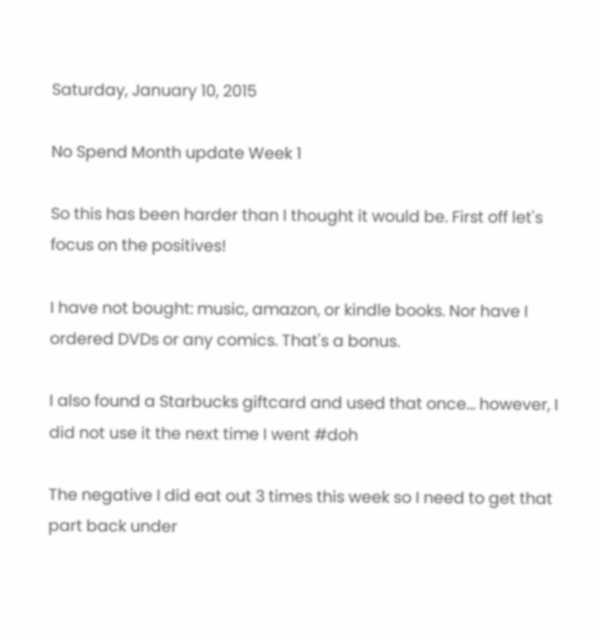Saturday, January 10, 2015

No Spend Month update Week 1

So this has been harder than I thought it would be. First off let's focus on the positives!

I have not bought: music, amazon, or kindle books. Nor have I ordered DVDs or any comics. That's a bonus.

I also found a Starbucks giftcard and used that once... however, I did not use it the next time I went #doh

The negative I did eat out 3 times this week so I need to get that part back under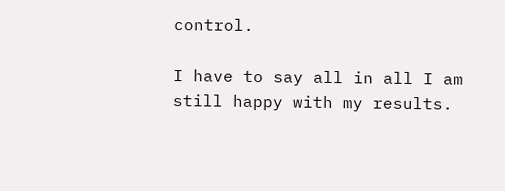control.

I have to say all in all I am still happy with my results.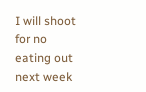I will shoot for no eating out next week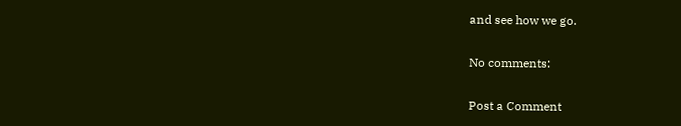and see how we go.

No comments:

Post a Comment